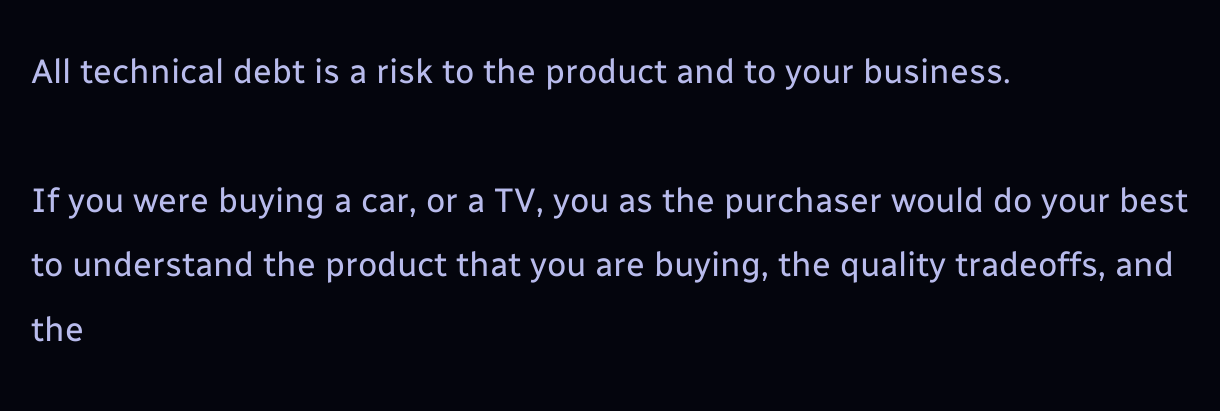All technical debt is a risk to the product and to your business.

If you were buying a car, or a TV, you as the purchaser would do your best to understand the product that you are buying, the quality tradeoffs, and the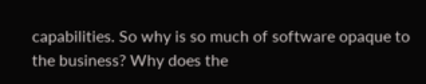capabilities. So why is so much of software opaque to the business? Why does the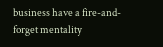business have a fire-and-forget mentality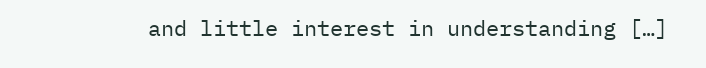and little interest in understanding […]